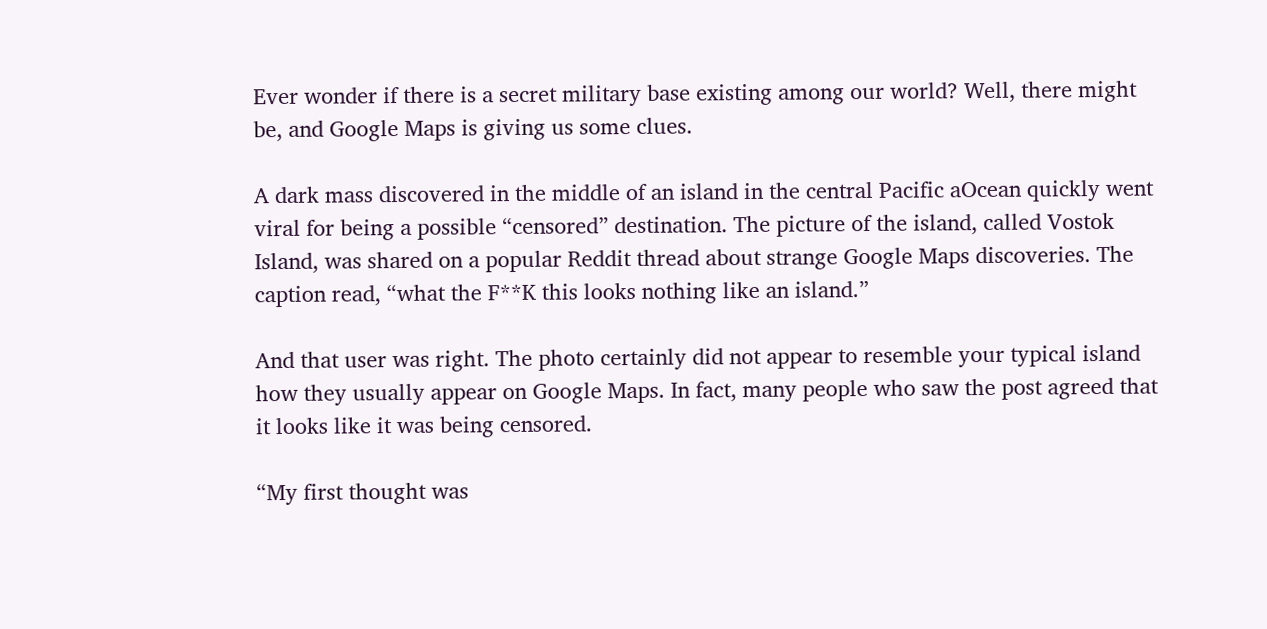Ever wonder if there is a secret military base existing among our world? Well, there might be, and Google Maps is giving us some clues.

A dark mass discovered in the middle of an island in the central Pacific aOcean quickly went viral for being a possible “censored” destination. The picture of the island, called Vostok Island, was shared on a popular Reddit thread about strange Google Maps discoveries. The caption read, “what the F**K this looks nothing like an island.”

And that user was right. The photo certainly did not appear to resemble your typical island how they usually appear on Google Maps. In fact, many people who saw the post agreed that it looks like it was being censored.

“My first thought was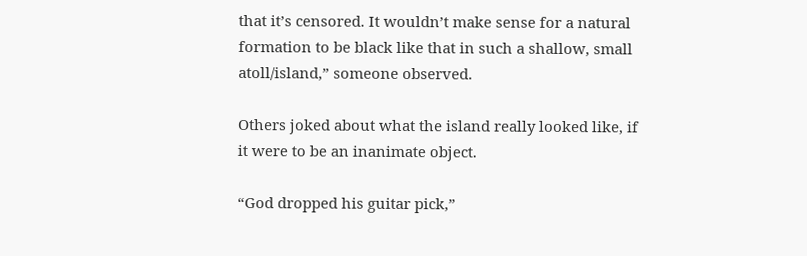that it’s censored. It wouldn’t make sense for a natural formation to be black like that in such a shallow, small atoll/island,” someone observed.

Others joked about what the island really looked like, if it were to be an inanimate object.

“God dropped his guitar pick,”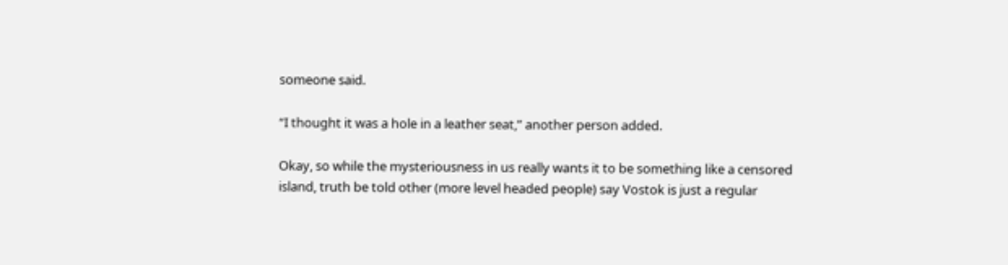someone said.

“I thought it was a hole in a leather seat,” another person added.

Okay, so while the mysteriousness in us really wants it to be something like a censored island, truth be told other (more level headed people) say Vostok is just a regular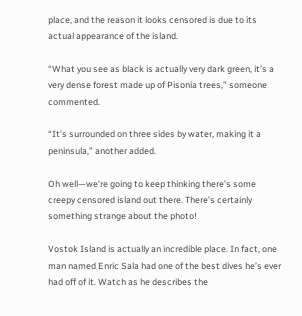place, and the reason it looks censored is due to its actual appearance of the island.

“What you see as black is actually very dark green, it’s a very dense forest made up of Pisonia trees,” someone commented.

“It’s surrounded on three sides by water, making it a peninsula,” another added.

Oh well—we’re going to keep thinking there’s some creepy censored island out there. There’s certainly something strange about the photo!

Vostok Island is actually an incredible place. In fact, one man named Enric Sala had one of the best dives he’s ever had off of it. Watch as he describes the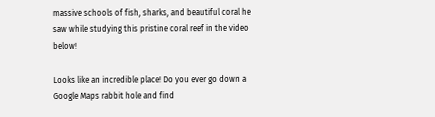massive schools of fish, sharks, and beautiful coral he saw while studying this pristine coral reef in the video below!

Looks like an incredible place! Do you ever go down a Google Maps rabbit hole and find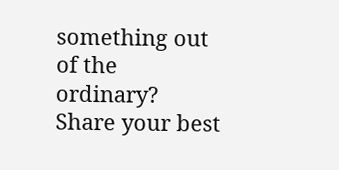something out of the ordinary? Share your best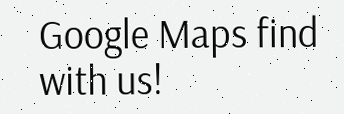Google Maps find with us!